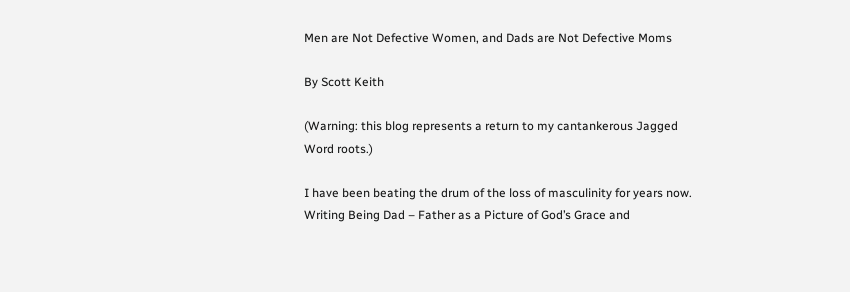Men are Not Defective Women, and Dads are Not Defective Moms

By Scott Keith

(Warning: this blog represents a return to my cantankerous Jagged Word roots.)

I have been beating the drum of the loss of masculinity for years now. Writing Being Dad – Father as a Picture of God’s Grace and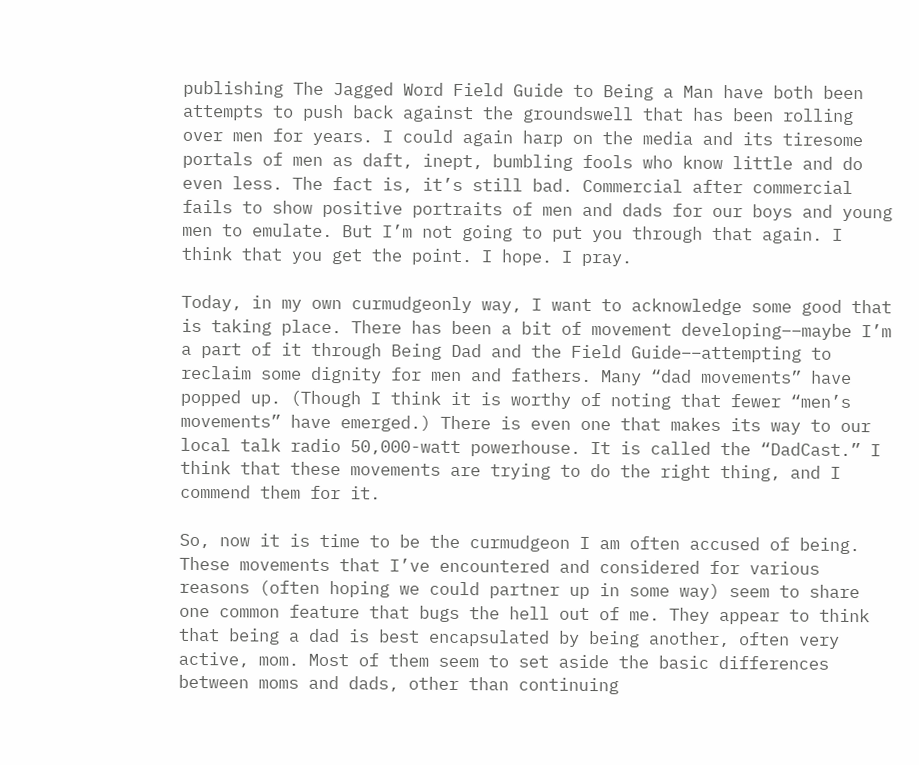publishing The Jagged Word Field Guide to Being a Man have both been attempts to push back against the groundswell that has been rolling over men for years. I could again harp on the media and its tiresome portals of men as daft, inept, bumbling fools who know little and do even less. The fact is, it’s still bad. Commercial after commercial fails to show positive portraits of men and dads for our boys and young men to emulate. But I’m not going to put you through that again. I think that you get the point. I hope. I pray.

Today, in my own curmudgeonly way, I want to acknowledge some good that is taking place. There has been a bit of movement developing––maybe I’m a part of it through Being Dad and the Field Guide––attempting to reclaim some dignity for men and fathers. Many “dad movements” have popped up. (Though I think it is worthy of noting that fewer “men’s movements” have emerged.) There is even one that makes its way to our local talk radio 50,000-watt powerhouse. It is called the “DadCast.” I think that these movements are trying to do the right thing, and I commend them for it.

So, now it is time to be the curmudgeon I am often accused of being. These movements that I’ve encountered and considered for various reasons (often hoping we could partner up in some way) seem to share one common feature that bugs the hell out of me. They appear to think that being a dad is best encapsulated by being another, often very active, mom. Most of them seem to set aside the basic differences between moms and dads, other than continuing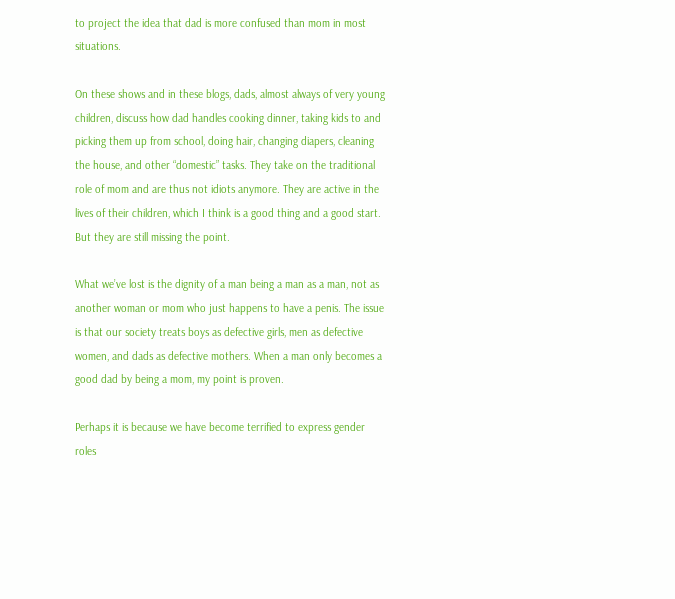to project the idea that dad is more confused than mom in most situations.

On these shows and in these blogs, dads, almost always of very young children, discuss how dad handles cooking dinner, taking kids to and picking them up from school, doing hair, changing diapers, cleaning the house, and other “domestic” tasks. They take on the traditional role of mom and are thus not idiots anymore. They are active in the lives of their children, which I think is a good thing and a good start. But they are still missing the point.

What we’ve lost is the dignity of a man being a man as a man, not as another woman or mom who just happens to have a penis. The issue is that our society treats boys as defective girls, men as defective women, and dads as defective mothers. When a man only becomes a good dad by being a mom, my point is proven.

Perhaps it is because we have become terrified to express gender roles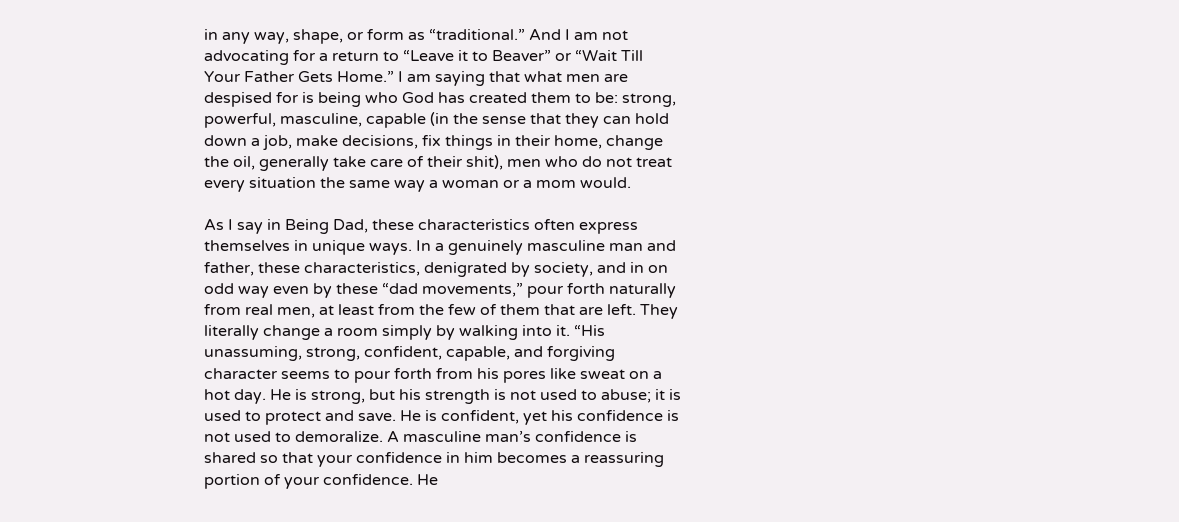in any way, shape, or form as “traditional.” And I am not advocating for a return to “Leave it to Beaver” or “Wait Till Your Father Gets Home.” I am saying that what men are despised for is being who God has created them to be: strong, powerful, masculine, capable (in the sense that they can hold down a job, make decisions, fix things in their home, change the oil, generally take care of their shit), men who do not treat every situation the same way a woman or a mom would.

As I say in Being Dad, these characteristics often express themselves in unique ways. In a genuinely masculine man and father, these characteristics, denigrated by society, and in on odd way even by these “dad movements,” pour forth naturally from real men, at least from the few of them that are left. They literally change a room simply by walking into it. “His unassuming, strong, confident, capable, and forgiving character seems to pour forth from his pores like sweat on a hot day. He is strong, but his strength is not used to abuse; it is used to protect and save. He is confident, yet his confidence is not used to demoralize. A masculine man’s confidence is shared so that your confidence in him becomes a reassuring portion of your confidence. He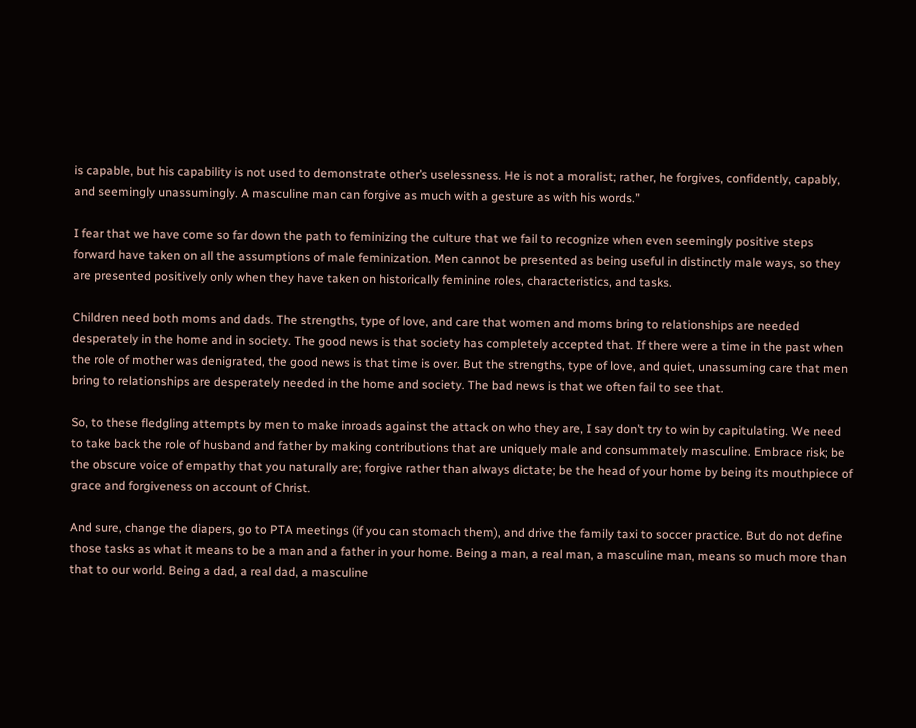is capable, but his capability is not used to demonstrate other’s uselessness. He is not a moralist; rather, he forgives, confidently, capably, and seemingly unassumingly. A masculine man can forgive as much with a gesture as with his words.”

I fear that we have come so far down the path to feminizing the culture that we fail to recognize when even seemingly positive steps forward have taken on all the assumptions of male feminization. Men cannot be presented as being useful in distinctly male ways, so they are presented positively only when they have taken on historically feminine roles, characteristics, and tasks.

Children need both moms and dads. The strengths, type of love, and care that women and moms bring to relationships are needed desperately in the home and in society. The good news is that society has completely accepted that. If there were a time in the past when the role of mother was denigrated, the good news is that time is over. But the strengths, type of love, and quiet, unassuming care that men bring to relationships are desperately needed in the home and society. The bad news is that we often fail to see that.

So, to these fledgling attempts by men to make inroads against the attack on who they are, I say don’t try to win by capitulating. We need to take back the role of husband and father by making contributions that are uniquely male and consummately masculine. Embrace risk; be the obscure voice of empathy that you naturally are; forgive rather than always dictate; be the head of your home by being its mouthpiece of grace and forgiveness on account of Christ.

And sure, change the diapers, go to PTA meetings (if you can stomach them), and drive the family taxi to soccer practice. But do not define those tasks as what it means to be a man and a father in your home. Being a man, a real man, a masculine man, means so much more than that to our world. Being a dad, a real dad, a masculine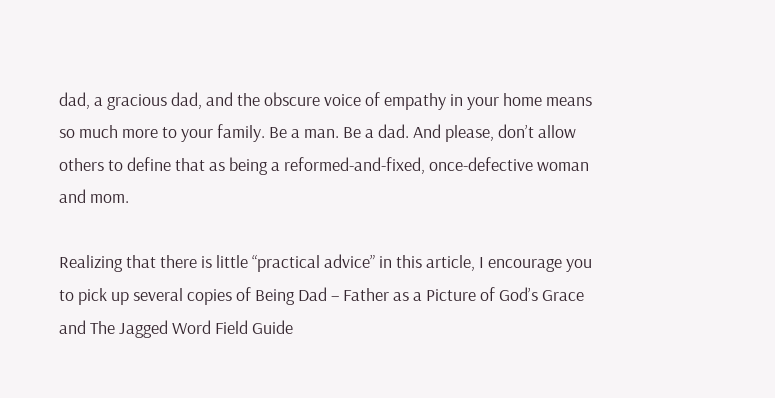dad, a gracious dad, and the obscure voice of empathy in your home means so much more to your family. Be a man. Be a dad. And please, don’t allow others to define that as being a reformed-and-fixed, once-defective woman and mom.

Realizing that there is little “practical advice” in this article, I encourage you to pick up several copies of Being Dad – Father as a Picture of God’s Grace and The Jagged Word Field Guide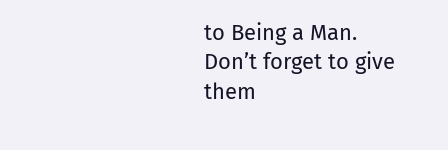to Being a Man. Don’t forget to give them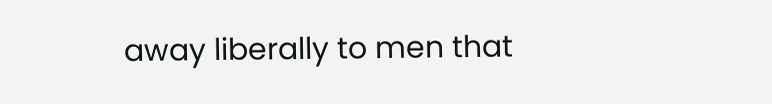away liberally to men that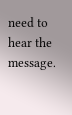need to hear the message.